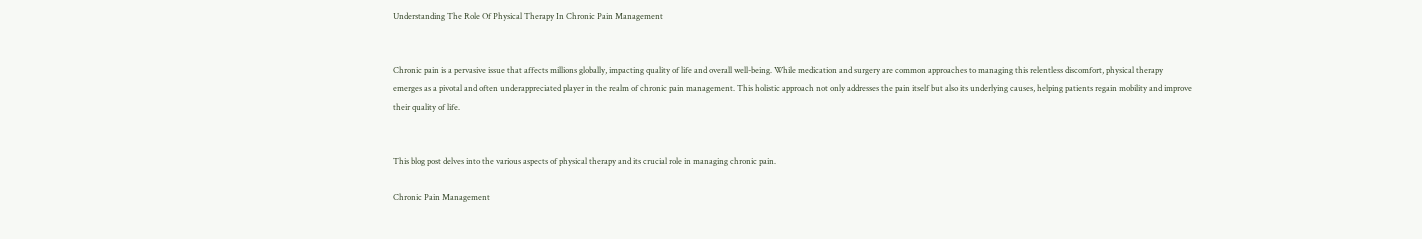Understanding The Role Of Physical Therapy In Chronic Pain Management


Chronic pain is a pervasive issue that affects millions globally, impacting quality of life and overall well-being. While medication and surgery are common approaches to managing this relentless discomfort, physical therapy emerges as a pivotal and often underappreciated player in the realm of chronic pain management. This holistic approach not only addresses the pain itself but also its underlying causes, helping patients regain mobility and improve their quality of life.


This blog post delves into the various aspects of physical therapy and its crucial role in managing chronic pain.

Chronic Pain Management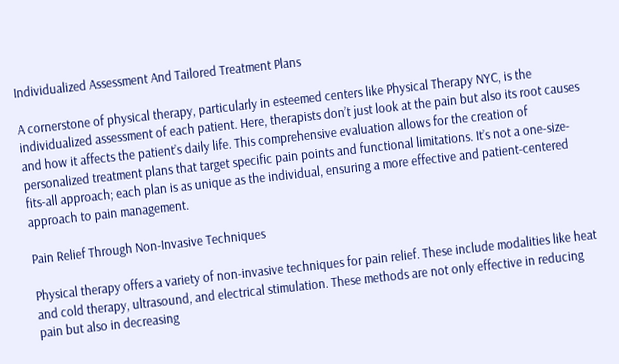Individualized Assessment And Tailored Treatment Plans

A cornerstone of physical therapy, particularly in esteemed centers like Physical Therapy NYC, is the individualized assessment of each patient. Here, therapists don’t just look at the pain but also its root causes and how it affects the patient’s daily life. This comprehensive evaluation allows for the creation of personalized treatment plans that target specific pain points and functional limitations. It’s not a one-size-fits-all approach; each plan is as unique as the individual, ensuring a more effective and patient-centered approach to pain management.

Pain Relief Through Non-Invasive Techniques

Physical therapy offers a variety of non-invasive techniques for pain relief. These include modalities like heat and cold therapy, ultrasound, and electrical stimulation. These methods are not only effective in reducing pain but also in decreasing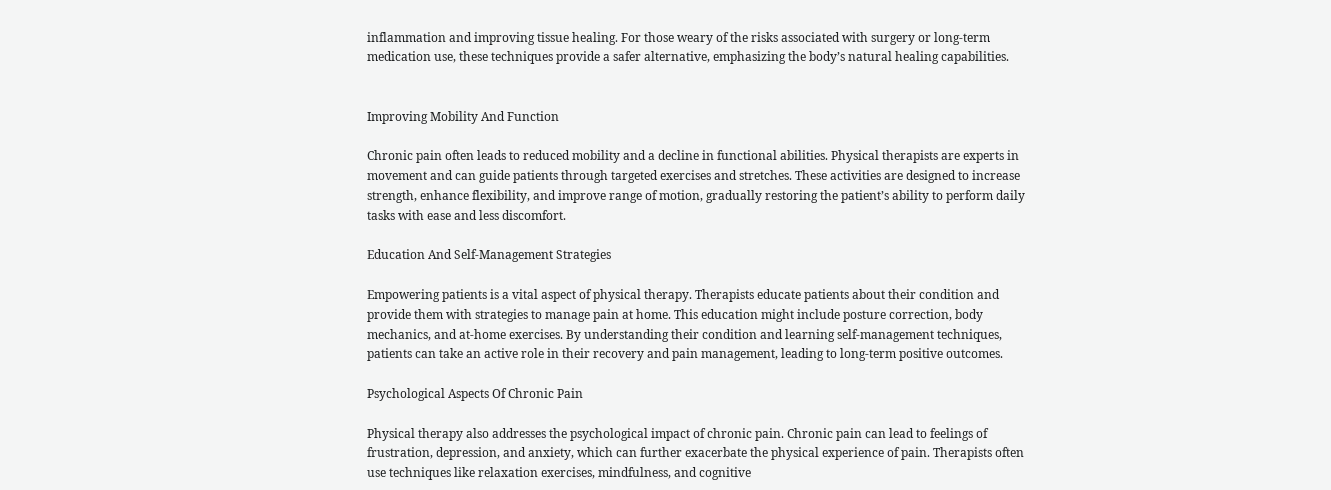inflammation and improving tissue healing. For those weary of the risks associated with surgery or long-term medication use, these techniques provide a safer alternative, emphasizing the body’s natural healing capabilities.


Improving Mobility And Function

Chronic pain often leads to reduced mobility and a decline in functional abilities. Physical therapists are experts in movement and can guide patients through targeted exercises and stretches. These activities are designed to increase strength, enhance flexibility, and improve range of motion, gradually restoring the patient’s ability to perform daily tasks with ease and less discomfort.

Education And Self-Management Strategies

Empowering patients is a vital aspect of physical therapy. Therapists educate patients about their condition and provide them with strategies to manage pain at home. This education might include posture correction, body mechanics, and at-home exercises. By understanding their condition and learning self-management techniques, patients can take an active role in their recovery and pain management, leading to long-term positive outcomes.

Psychological Aspects Of Chronic Pain

Physical therapy also addresses the psychological impact of chronic pain. Chronic pain can lead to feelings of frustration, depression, and anxiety, which can further exacerbate the physical experience of pain. Therapists often use techniques like relaxation exercises, mindfulness, and cognitive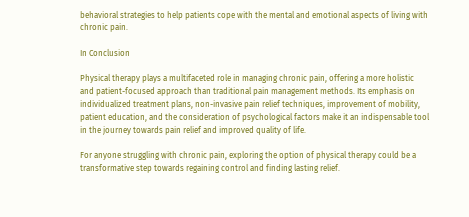behavioral strategies to help patients cope with the mental and emotional aspects of living with chronic pain.

In Conclusion

Physical therapy plays a multifaceted role in managing chronic pain, offering a more holistic and patient-focused approach than traditional pain management methods. Its emphasis on individualized treatment plans, non-invasive pain relief techniques, improvement of mobility, patient education, and the consideration of psychological factors make it an indispensable tool in the journey towards pain relief and improved quality of life.

For anyone struggling with chronic pain, exploring the option of physical therapy could be a transformative step towards regaining control and finding lasting relief.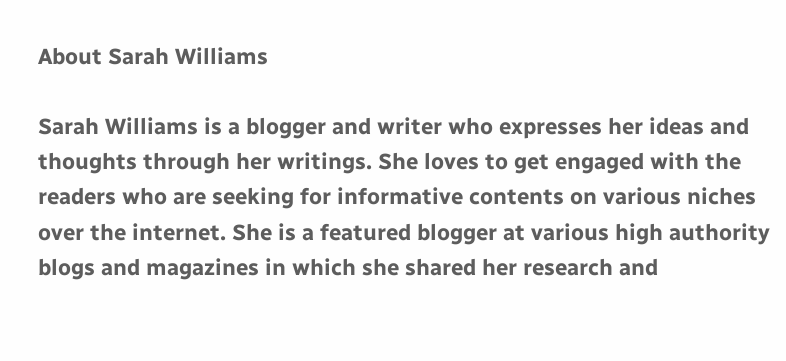About Sarah Williams

Sarah Williams is a blogger and writer who expresses her ideas and thoughts through her writings. She loves to get engaged with the readers who are seeking for informative contents on various niches over the internet. She is a featured blogger at various high authority blogs and magazines in which she shared her research and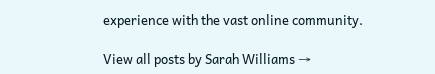experience with the vast online community.

View all posts by Sarah Williams →